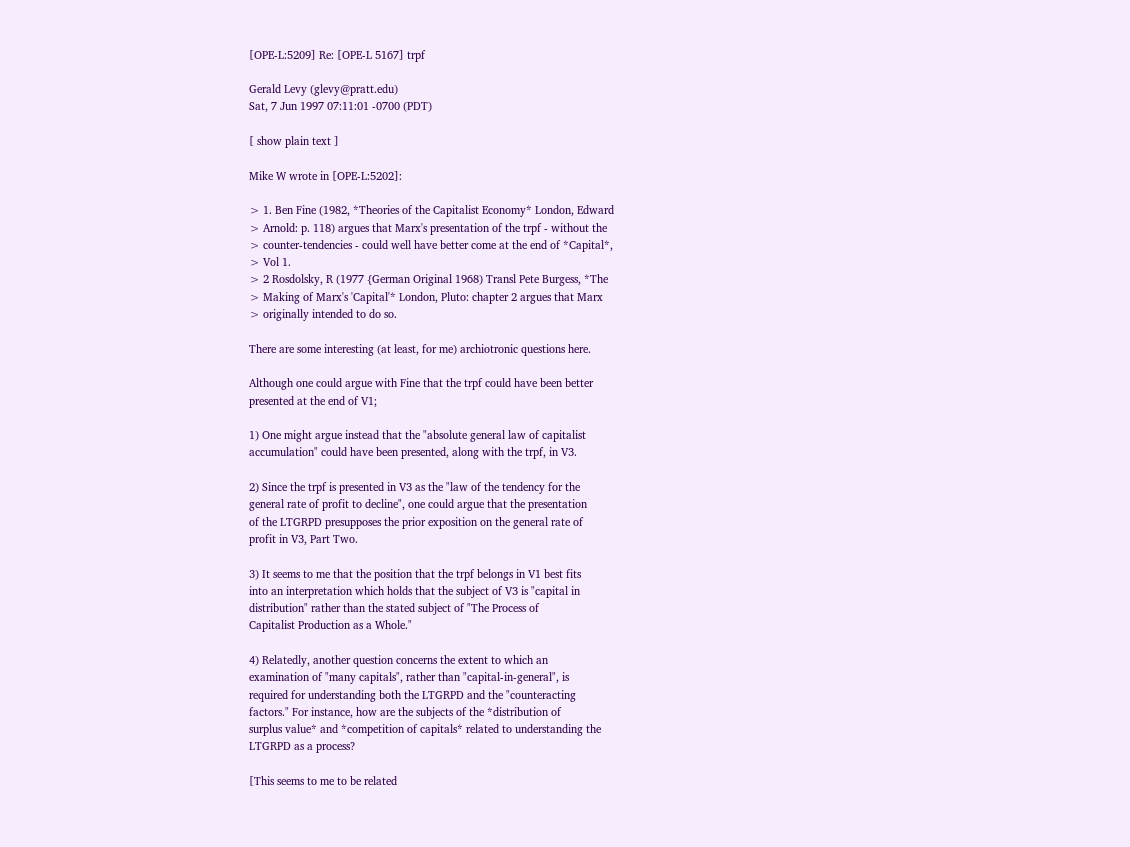[OPE-L:5209] Re: [OPE-L 5167] trpf

Gerald Levy (glevy@pratt.edu)
Sat, 7 Jun 1997 07:11:01 -0700 (PDT)

[ show plain text ]

Mike W wrote in [OPE-L:5202]:

> 1. Ben Fine (1982, *Theories of the Capitalist Economy* London, Edward
> Arnold: p. 118) argues that Marx's presentation of the trpf - without the
> counter-tendencies - could well have better come at the end of *Capital*,
> Vol 1.
> 2 Rosdolsky, R (1977 {German Original 1968) Transl Pete Burgess, *The
> Making of Marx's 'Capital'* London, Pluto: chapter 2 argues that Marx
> originally intended to do so.

There are some interesting (at least, for me) archiotronic questions here.

Although one could argue with Fine that the trpf could have been better
presented at the end of V1;

1) One might argue instead that the "absolute general law of capitalist
accumulation" could have been presented, along with the trpf, in V3.

2) Since the trpf is presented in V3 as the "law of the tendency for the
general rate of profit to decline", one could argue that the presentation
of the LTGRPD presupposes the prior exposition on the general rate of
profit in V3, Part Two.

3) It seems to me that the position that the trpf belongs in V1 best fits
into an interpretation which holds that the subject of V3 is "capital in
distribution" rather than the stated subject of "The Process of
Capitalist Production as a Whole."

4) Relatedly, another question concerns the extent to which an
examination of "many capitals", rather than "capital-in-general", is
required for understanding both the LTGRPD and the "counteracting
factors." For instance, how are the subjects of the *distribution of
surplus value* and *competition of capitals* related to understanding the
LTGRPD as a process?

[This seems to me to be related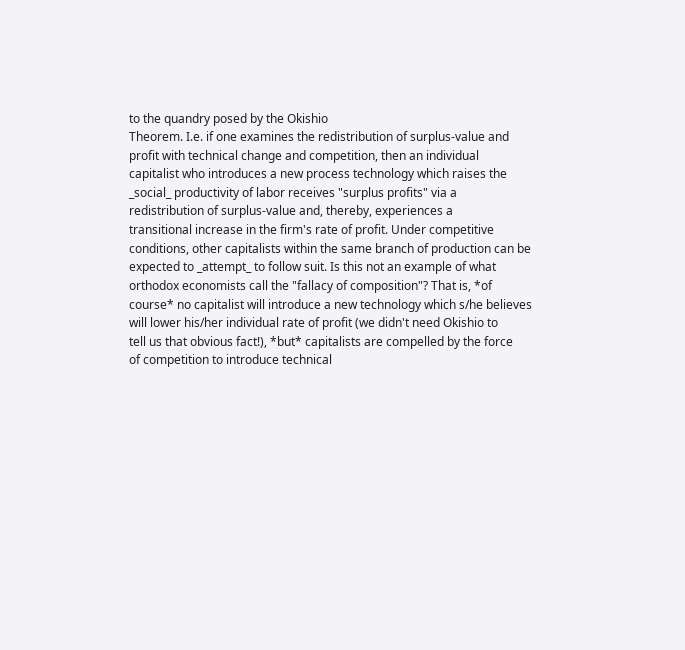to the quandry posed by the Okishio
Theorem. I.e. if one examines the redistribution of surplus-value and
profit with technical change and competition, then an individual
capitalist who introduces a new process technology which raises the
_social_ productivity of labor receives "surplus profits" via a
redistribution of surplus-value and, thereby, experiences a
transitional increase in the firm's rate of profit. Under competitive
conditions, other capitalists within the same branch of production can be
expected to _attempt_ to follow suit. Is this not an example of what
orthodox economists call the "fallacy of composition"? That is, *of
course* no capitalist will introduce a new technology which s/he believes
will lower his/her individual rate of profit (we didn't need Okishio to
tell us that obvious fact!), *but* capitalists are compelled by the force
of competition to introduce technical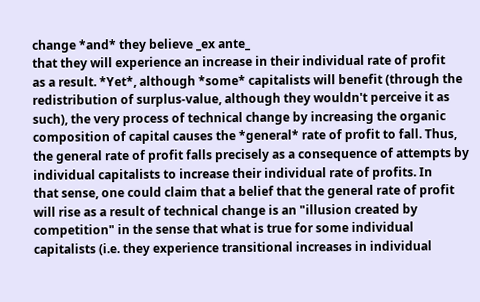change *and* they believe _ex ante_
that they will experience an increase in their individual rate of profit
as a result. *Yet*, although *some* capitalists will benefit (through the
redistribution of surplus-value, although they wouldn't perceive it as
such), the very process of technical change by increasing the organic
composition of capital causes the *general* rate of profit to fall. Thus,
the general rate of profit falls precisely as a consequence of attempts by
individual capitalists to increase their individual rate of profits. In
that sense, one could claim that a belief that the general rate of profit
will rise as a result of technical change is an "illusion created by
competition" in the sense that what is true for some individual
capitalists (i.e. they experience transitional increases in individual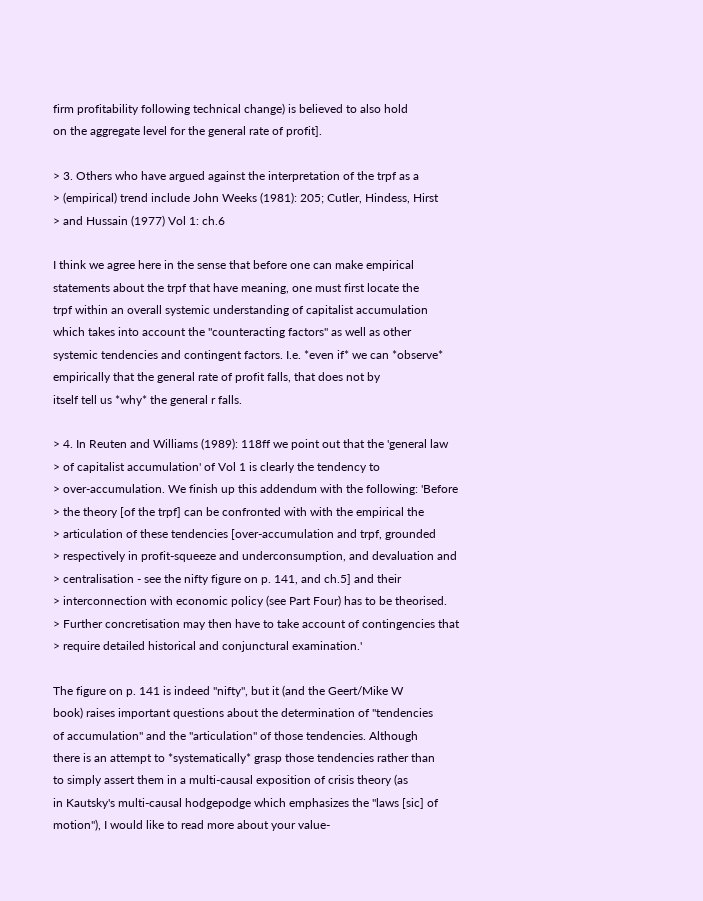firm profitability following technical change) is believed to also hold
on the aggregate level for the general rate of profit].

> 3. Others who have argued against the interpretation of the trpf as a
> (empirical) trend include John Weeks (1981): 205; Cutler, Hindess, Hirst
> and Hussain (1977) Vol 1: ch.6

I think we agree here in the sense that before one can make empirical
statements about the trpf that have meaning, one must first locate the
trpf within an overall systemic understanding of capitalist accumulation
which takes into account the "counteracting factors" as well as other
systemic tendencies and contingent factors. I.e. *even if* we can *observe*
empirically that the general rate of profit falls, that does not by
itself tell us *why* the general r falls.

> 4. In Reuten and Williams (1989): 118ff we point out that the 'general law
> of capitalist accumulation' of Vol 1 is clearly the tendency to
> over-accumulation. We finish up this addendum with the following: 'Before
> the theory [of the trpf] can be confronted with with the empirical the
> articulation of these tendencies [over-accumulation and trpf, grounded
> respectively in profit-squeeze and underconsumption, and devaluation and
> centralisation - see the nifty figure on p. 141, and ch.5] and their
> interconnection with economic policy (see Part Four) has to be theorised.
> Further concretisation may then have to take account of contingencies that
> require detailed historical and conjunctural examination.'

The figure on p. 141 is indeed "nifty", but it (and the Geert/Mike W
book) raises important questions about the determination of "tendencies
of accumulation" and the "articulation" of those tendencies. Although
there is an attempt to *systematically* grasp those tendencies rather than
to simply assert them in a multi-causal exposition of crisis theory (as
in Kautsky's multi-causal hodgepodge which emphasizes the "laws [sic] of
motion"), I would like to read more about your value-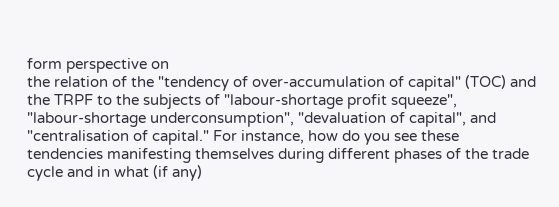form perspective on
the relation of the "tendency of over-accumulation of capital" (TOC) and
the TRPF to the subjects of "labour-shortage profit squeeze",
"labour-shortage underconsumption", "devaluation of capital", and
"centralisation of capital." For instance, how do you see these
tendencies manifesting themselves during different phases of the trade
cycle and in what (if any)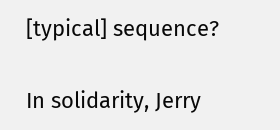[typical] sequence?

In solidarity, Jerry